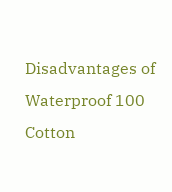Disadvantages of Waterproof 100 Cotton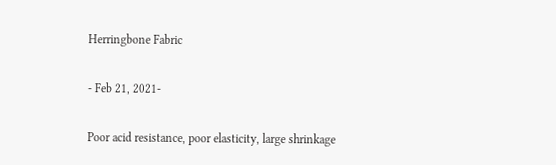Herringbone Fabric

- Feb 21, 2021-

Poor acid resistance, poor elasticity, large shrinkage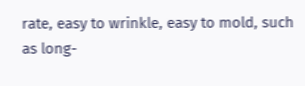rate, easy to wrinkle, easy to mold, such as long-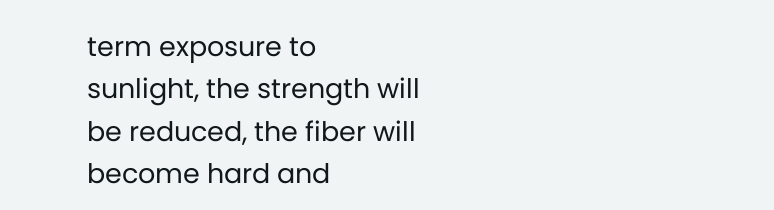term exposure to sunlight, the strength will be reduced, the fiber will become hard and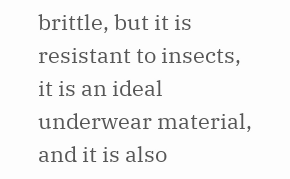brittle, but it is resistant to insects, it is an ideal underwear material, and it is also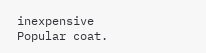inexpensive Popular coat.